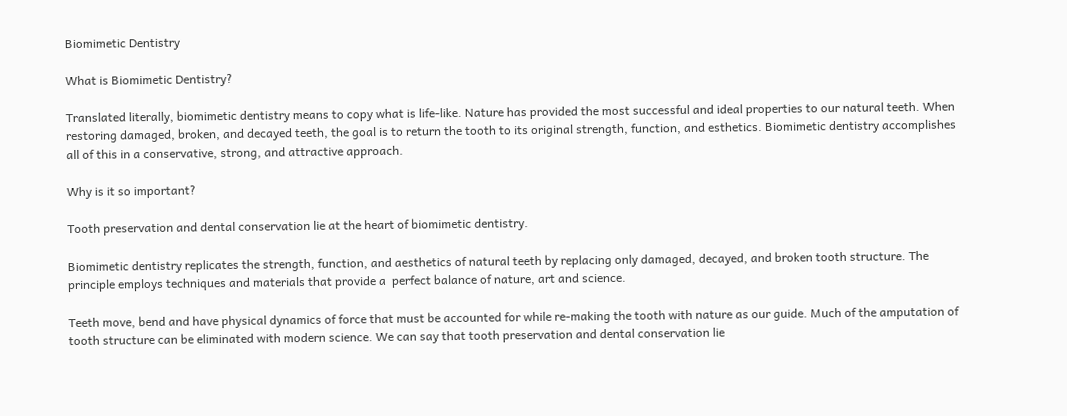Biomimetic Dentistry

What is Biomimetic Dentistry?

Translated literally, biomimetic dentistry means to copy what is life-like. Nature has provided the most successful and ideal properties to our natural teeth. When restoring damaged, broken, and decayed teeth, the goal is to return the tooth to its original strength, function, and esthetics. Biomimetic dentistry accomplishes all of this in a conservative, strong, and attractive approach.

Why is it so important?

Tooth preservation and dental conservation lie at the heart of biomimetic dentistry.

Biomimetic dentistry replicates the strength, function, and aesthetics of natural teeth by replacing only damaged, decayed, and broken tooth structure. The principle employs techniques and materials that provide a  perfect balance of nature, art and science.

Teeth move, bend and have physical dynamics of force that must be accounted for while re-making the tooth with nature as our guide. Much of the amputation of tooth structure can be eliminated with modern science. We can say that tooth preservation and dental conservation lie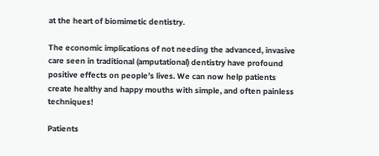at the heart of biomimetic dentistry.

The economic implications of not needing the advanced, invasive care seen in traditional (amputational) dentistry have profound positive effects on people’s lives. We can now help patients create healthy and happy mouths with simple, and often painless techniques!

Patients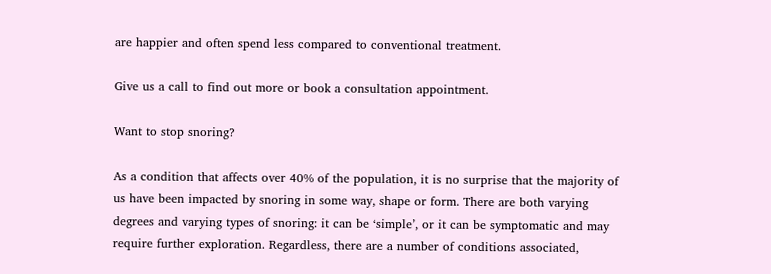are happier and often spend less compared to conventional treatment.

Give us a call to find out more or book a consultation appointment.

Want to stop snoring?

As a condition that affects over 40% of the population, it is no surprise that the majority of us have been impacted by snoring in some way, shape or form. There are both varying degrees and varying types of snoring: it can be ‘simple’, or it can be symptomatic and may require further exploration. Regardless, there are a number of conditions associated,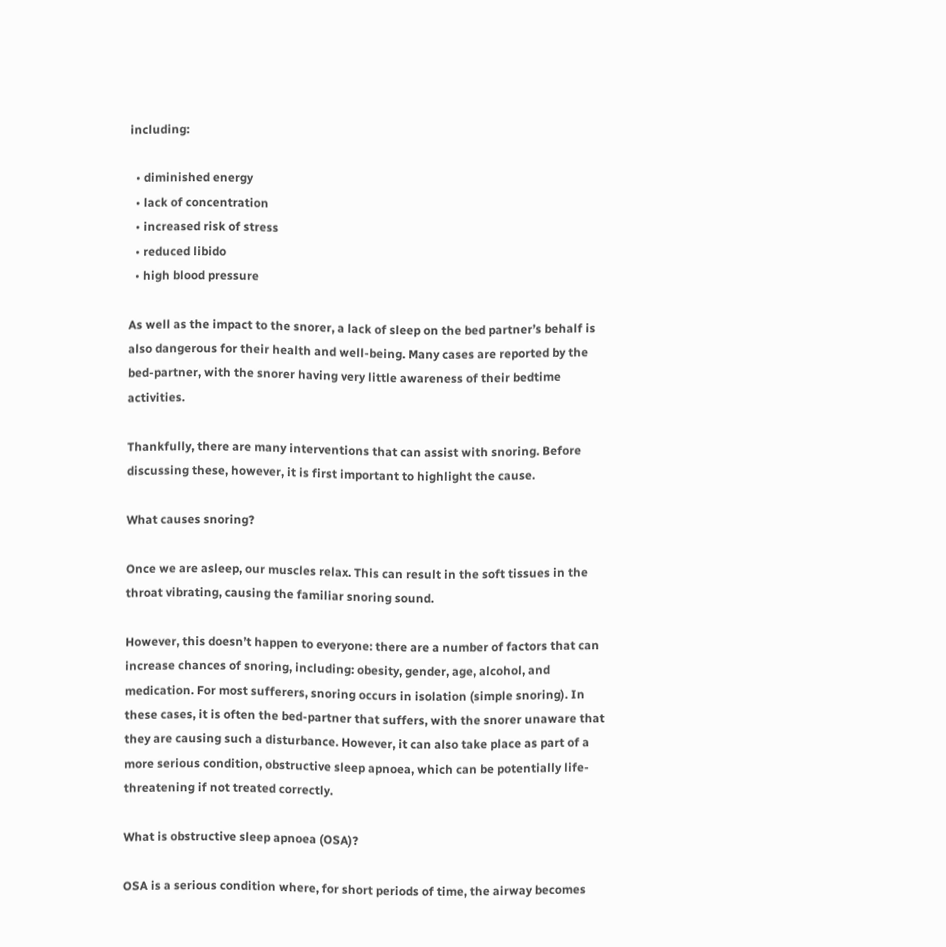including:

  • diminished energy
  • lack of concentration
  • increased risk of stress
  • reduced libido
  • high blood pressure

As well as the impact to the snorer, a lack of sleep on the bed partner’s behalf is also dangerous for their health and well-being. Many cases are reported by the bed-partner, with the snorer having very little awareness of their bedtime activities.

Thankfully, there are many interventions that can assist with snoring. Before discussing these, however, it is first important to highlight the cause.

What causes snoring?

Once we are asleep, our muscles relax. This can result in the soft tissues in the throat vibrating, causing the familiar snoring sound.

However, this doesn’t happen to everyone: there are a number of factors that can increase chances of snoring, including: obesity, gender, age, alcohol, and medication. For most sufferers, snoring occurs in isolation (simple snoring). In these cases, it is often the bed-partner that suffers, with the snorer unaware that they are causing such a disturbance. However, it can also take place as part of a more serious condition, obstructive sleep apnoea, which can be potentially life-threatening if not treated correctly.

What is obstructive sleep apnoea (OSA)?

OSA is a serious condition where, for short periods of time, the airway becomes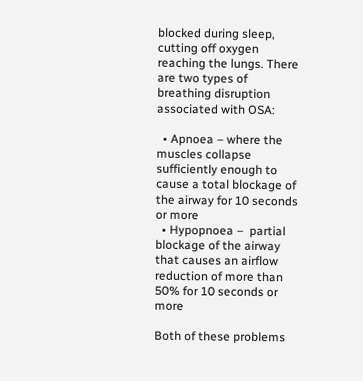blocked during sleep, cutting off oxygen reaching the lungs. There are two types of breathing disruption associated with OSA:

  • Apnoea – where the muscles collapse sufficiently enough to cause a total blockage of the airway for 10 seconds or more
  • Hypopnoea –  partial blockage of the airway that causes an airflow reduction of more than 50% for 10 seconds or more

Both of these problems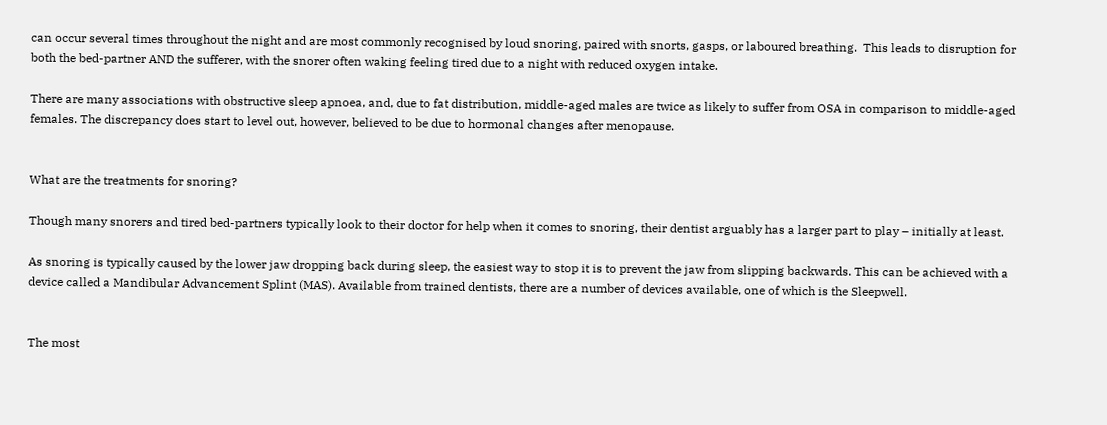can occur several times throughout the night and are most commonly recognised by loud snoring, paired with snorts, gasps, or laboured breathing.  This leads to disruption for both the bed-partner AND the sufferer, with the snorer often waking feeling tired due to a night with reduced oxygen intake.

There are many associations with obstructive sleep apnoea, and, due to fat distribution, middle-aged males are twice as likely to suffer from OSA in comparison to middle-aged females. The discrepancy does start to level out, however, believed to be due to hormonal changes after menopause.


What are the treatments for snoring?

Though many snorers and tired bed-partners typically look to their doctor for help when it comes to snoring, their dentist arguably has a larger part to play – initially at least.

As snoring is typically caused by the lower jaw dropping back during sleep, the easiest way to stop it is to prevent the jaw from slipping backwards. This can be achieved with a device called a Mandibular Advancement Splint (MAS). Available from trained dentists, there are a number of devices available, one of which is the Sleepwell.


The most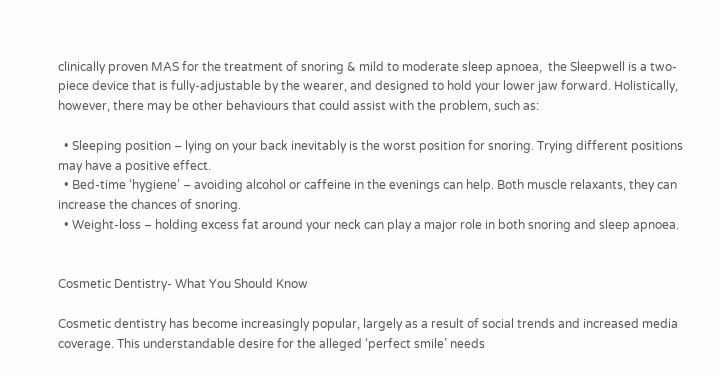clinically proven MAS for the treatment of snoring & mild to moderate sleep apnoea,  the Sleepwell is a two-piece device that is fully-adjustable by the wearer, and designed to hold your lower jaw forward. Holistically, however, there may be other behaviours that could assist with the problem, such as:

  • Sleeping position – lying on your back inevitably is the worst position for snoring. Trying different positions may have a positive effect.
  • Bed-time ‘hygiene’ – avoiding alcohol or caffeine in the evenings can help. Both muscle relaxants, they can increase the chances of snoring.
  • Weight-loss – holding excess fat around your neck can play a major role in both snoring and sleep apnoea.


Cosmetic Dentistry- What You Should Know

Cosmetic dentistry has become increasingly popular, largely as a result of social trends and increased media coverage. This understandable desire for the alleged ‘perfect smile’ needs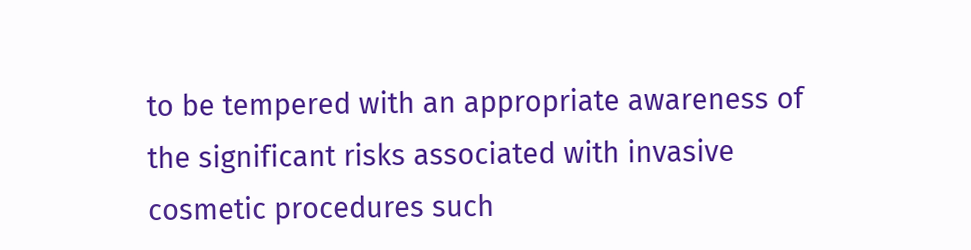to be tempered with an appropriate awareness of the significant risks associated with invasive cosmetic procedures such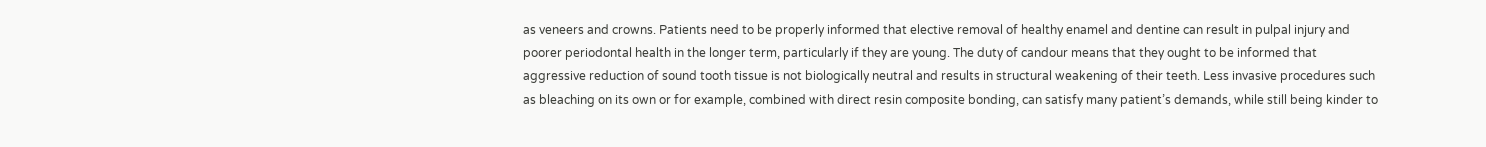as veneers and crowns. Patients need to be properly informed that elective removal of healthy enamel and dentine can result in pulpal injury and poorer periodontal health in the longer term, particularly if they are young. The duty of candour means that they ought to be informed that aggressive reduction of sound tooth tissue is not biologically neutral and results in structural weakening of their teeth. Less invasive procedures such as bleaching on its own or for example, combined with direct resin composite bonding, can satisfy many patient’s demands, while still being kinder to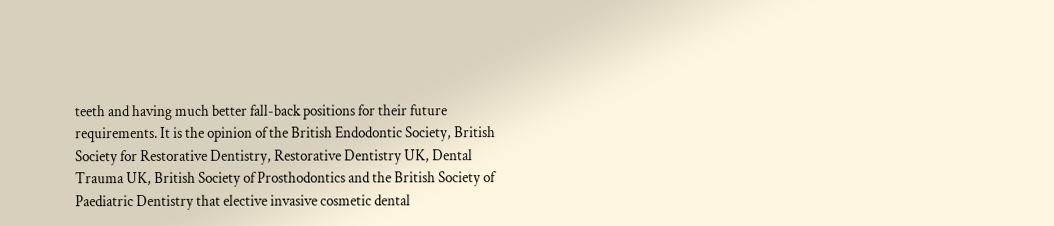teeth and having much better fall-back positions for their future requirements. It is the opinion of the British Endodontic Society, British Society for Restorative Dentistry, Restorative Dentistry UK, Dental Trauma UK, British Society of Prosthodontics and the British Society of Paediatric Dentistry that elective invasive cosmetic dental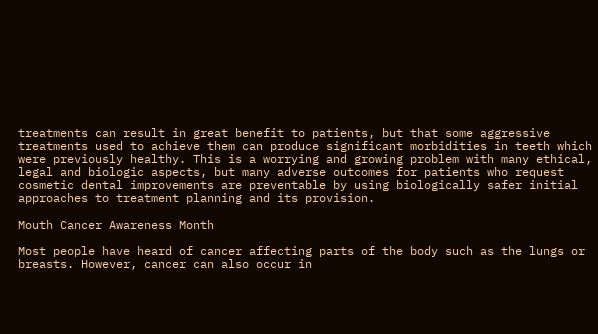treatments can result in great benefit to patients, but that some aggressive treatments used to achieve them can produce significant morbidities in teeth which were previously healthy. This is a worrying and growing problem with many ethical, legal and biologic aspects, but many adverse outcomes for patients who request cosmetic dental improvements are preventable by using biologically safer initial approaches to treatment planning and its provision.

Mouth Cancer Awareness Month

Most people have heard of cancer affecting parts of the body such as the lungs or breasts. However, cancer can also occur in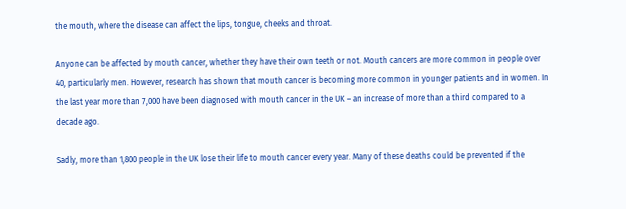the mouth, where the disease can affect the lips, tongue, cheeks and throat.

Anyone can be affected by mouth cancer, whether they have their own teeth or not. Mouth cancers are more common in people over 40, particularly men. However, research has shown that mouth cancer is becoming more common in younger patients and in women. In the last year more than 7,000 have been diagnosed with mouth cancer in the UK – an increase of more than a third compared to a decade ago.

Sadly, more than 1,800 people in the UK lose their life to mouth cancer every year. Many of these deaths could be prevented if the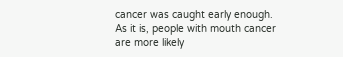cancer was caught early enough. As it is, people with mouth cancer are more likely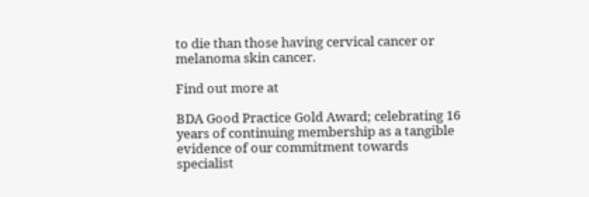to die than those having cervical cancer or melanoma skin cancer.

Find out more at

BDA Good Practice Gold Award; celebrating 16 years of continuing membership as a tangible evidence of our commitment towards specialist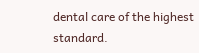dental care of the highest standard.